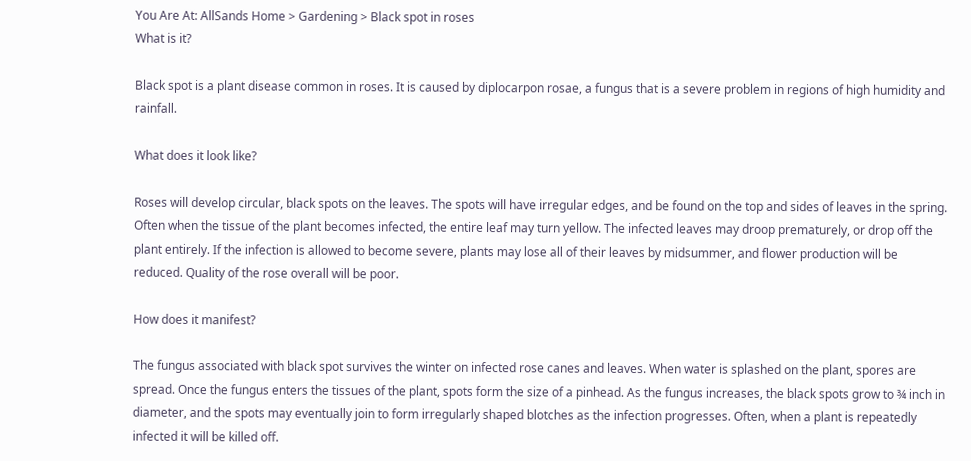You Are At: AllSands Home > Gardening > Black spot in roses
What is it?

Black spot is a plant disease common in roses. It is caused by diplocarpon rosae, a fungus that is a severe problem in regions of high humidity and rainfall.

What does it look like?

Roses will develop circular, black spots on the leaves. The spots will have irregular edges, and be found on the top and sides of leaves in the spring. Often when the tissue of the plant becomes infected, the entire leaf may turn yellow. The infected leaves may droop prematurely, or drop off the plant entirely. If the infection is allowed to become severe, plants may lose all of their leaves by midsummer, and flower production will be reduced. Quality of the rose overall will be poor.

How does it manifest?

The fungus associated with black spot survives the winter on infected rose canes and leaves. When water is splashed on the plant, spores are spread. Once the fungus enters the tissues of the plant, spots form the size of a pinhead. As the fungus increases, the black spots grow to ¾ inch in diameter, and the spots may eventually join to form irregularly shaped blotches as the infection progresses. Often, when a plant is repeatedly infected it will be killed off.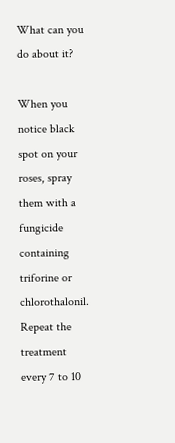What can you do about it?

When you notice black spot on your roses, spray them with a fungicide containing triforine or chlorothalonil. Repeat the treatment every 7 to 10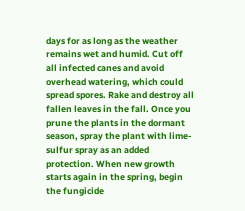days for as long as the weather remains wet and humid. Cut off all infected canes and avoid overhead watering, which could spread spores. Rake and destroy all fallen leaves in the fall. Once you prune the plants in the dormant season, spray the plant with lime-sulfur spray as an added protection. When new growth starts again in the spring, begin the fungicide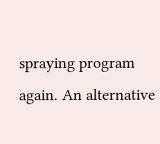spraying program again. An alternative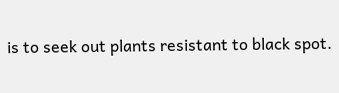is to seek out plants resistant to black spot.